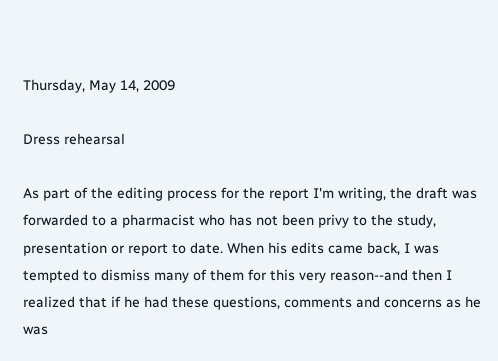Thursday, May 14, 2009

Dress rehearsal

As part of the editing process for the report I'm writing, the draft was forwarded to a pharmacist who has not been privy to the study, presentation or report to date. When his edits came back, I was tempted to dismiss many of them for this very reason--and then I realized that if he had these questions, comments and concerns as he was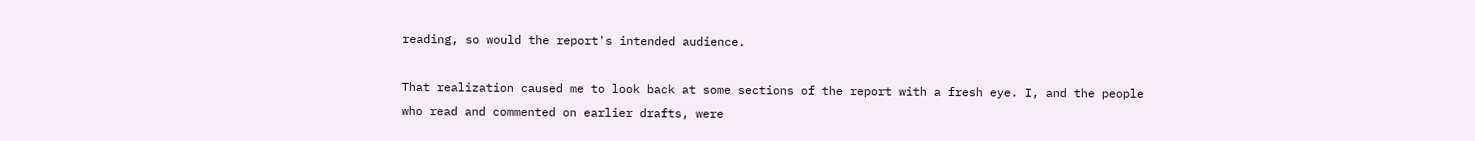reading, so would the report's intended audience.

That realization caused me to look back at some sections of the report with a fresh eye. I, and the people who read and commented on earlier drafts, were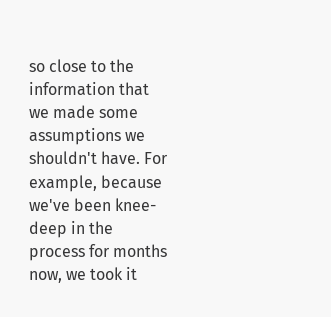so close to the information that we made some assumptions we shouldn't have. For example, because we've been knee-deep in the process for months now, we took it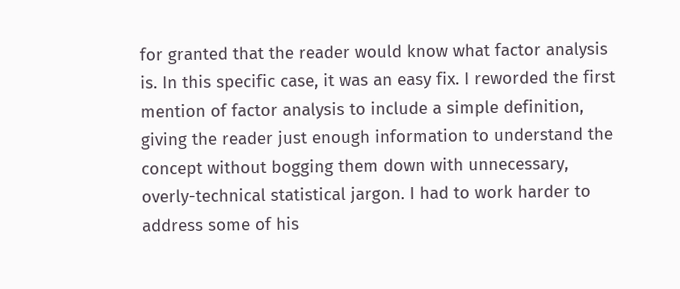for granted that the reader would know what factor analysis is. In this specific case, it was an easy fix. I reworded the first mention of factor analysis to include a simple definition, giving the reader just enough information to understand the concept without bogging them down with unnecessary, overly-technical statistical jargon. I had to work harder to address some of his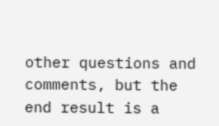other questions and comments, but the end result is a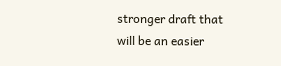stronger draft that will be an easier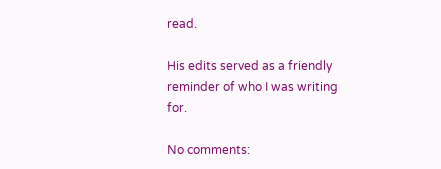read.

His edits served as a friendly reminder of who I was writing for.

No comments: